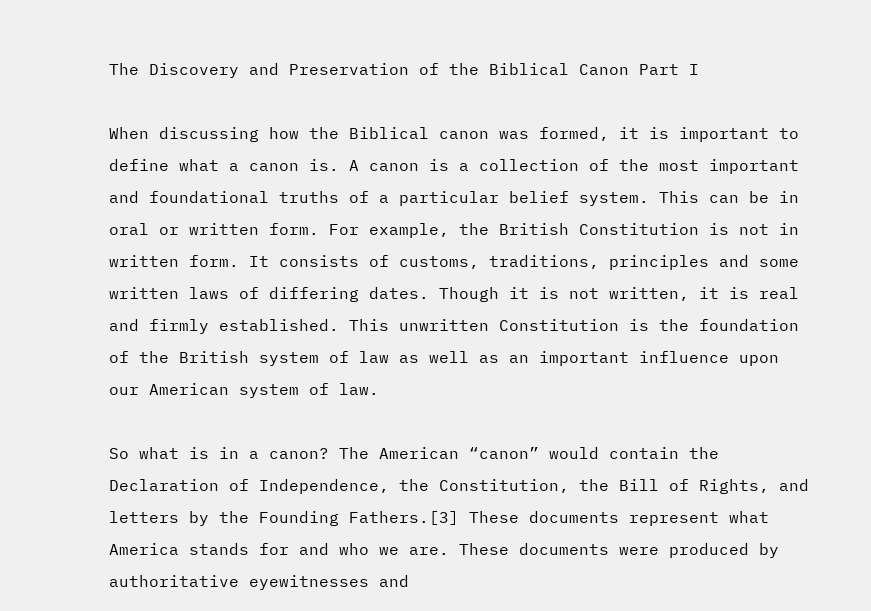The Discovery and Preservation of the Biblical Canon Part I

When discussing how the Biblical canon was formed, it is important to define what a canon is. A canon is a collection of the most important and foundational truths of a particular belief system. This can be in oral or written form. For example, the British Constitution is not in written form. It consists of customs, traditions, principles and some written laws of differing dates. Though it is not written, it is real and firmly established. This unwritten Constitution is the foundation of the British system of law as well as an important influence upon our American system of law.

So what is in a canon? The American “canon” would contain the Declaration of Independence, the Constitution, the Bill of Rights, and letters by the Founding Fathers.[3] These documents represent what America stands for and who we are. These documents were produced by authoritative eyewitnesses and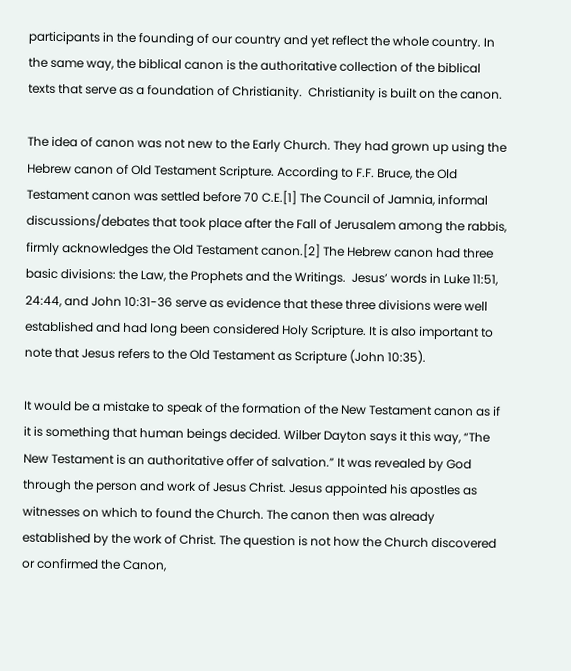participants in the founding of our country and yet reflect the whole country. In the same way, the biblical canon is the authoritative collection of the biblical texts that serve as a foundation of Christianity.  Christianity is built on the canon.

The idea of canon was not new to the Early Church. They had grown up using the Hebrew canon of Old Testament Scripture. According to F.F. Bruce, the Old Testament canon was settled before 70 C.E.[1] The Council of Jamnia, informal discussions/debates that took place after the Fall of Jerusalem among the rabbis, firmly acknowledges the Old Testament canon.[2] The Hebrew canon had three basic divisions: the Law, the Prophets and the Writings.  Jesus’ words in Luke 11:51, 24:44, and John 10:31-36 serve as evidence that these three divisions were well established and had long been considered Holy Scripture. It is also important to note that Jesus refers to the Old Testament as Scripture (John 10:35).

It would be a mistake to speak of the formation of the New Testament canon as if it is something that human beings decided. Wilber Dayton says it this way, “The New Testament is an authoritative offer of salvation.” It was revealed by God through the person and work of Jesus Christ. Jesus appointed his apostles as witnesses on which to found the Church. The canon then was already established by the work of Christ. The question is not how the Church discovered or confirmed the Canon,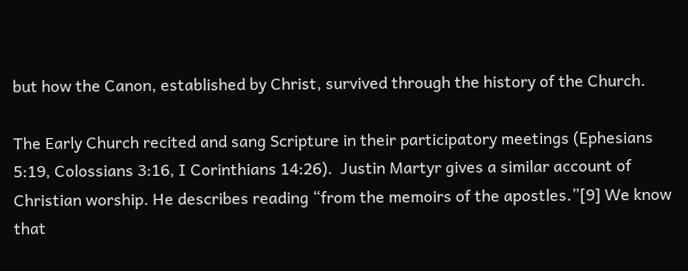but how the Canon, established by Christ, survived through the history of the Church.

The Early Church recited and sang Scripture in their participatory meetings (Ephesians 5:19, Colossians 3:16, I Corinthians 14:26).  Justin Martyr gives a similar account of Christian worship. He describes reading “from the memoirs of the apostles.”[9] We know that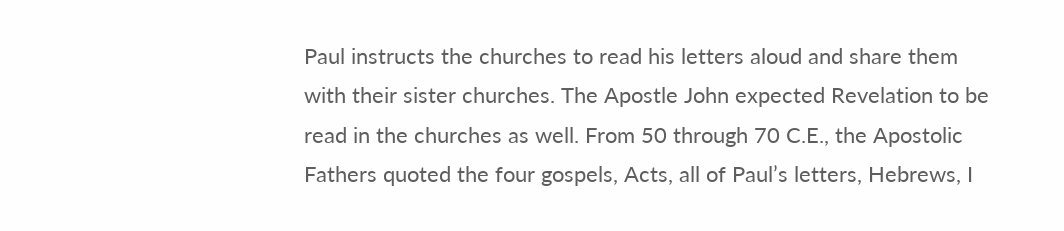Paul instructs the churches to read his letters aloud and share them with their sister churches. The Apostle John expected Revelation to be read in the churches as well. From 50 through 70 C.E., the Apostolic Fathers quoted the four gospels, Acts, all of Paul’s letters, Hebrews, I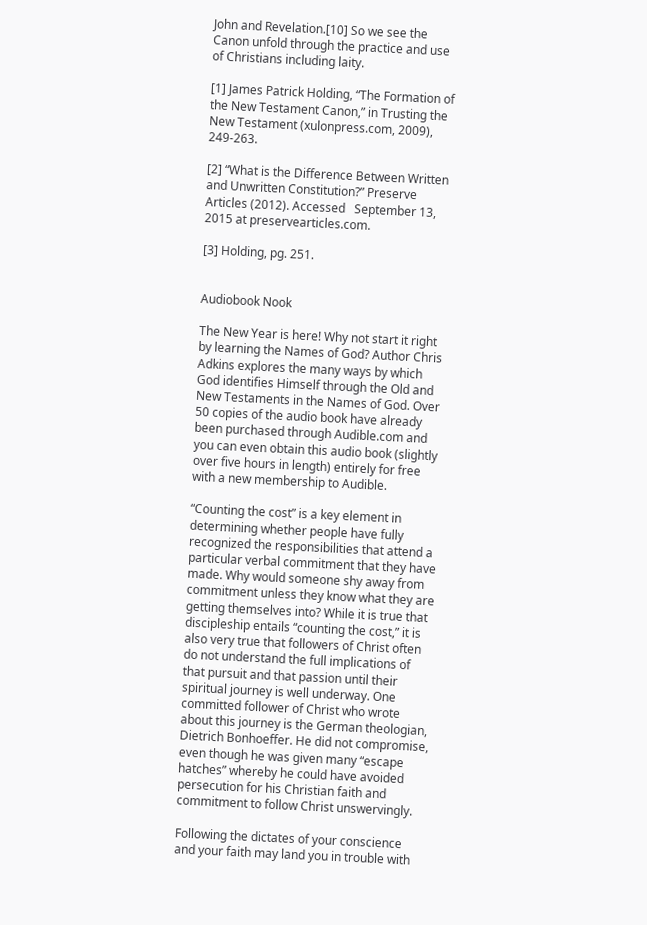John and Revelation.[10] So we see the Canon unfold through the practice and use of Christians including laity.

[1] James Patrick Holding, “The Formation of the New Testament Canon,” in Trusting the New Testament (xulonpress.com, 2009), 249-263.

[2] “What is the Difference Between Written and Unwritten Constitution?” Preserve Articles (2012). Accessed   September 13, 2015 at preservearticles.com.

[3] Holding, pg. 251.


Audiobook Nook

The New Year is here! Why not start it right by learning the Names of God? Author Chris Adkins explores the many ways by which God identifies Himself through the Old and New Testaments in the Names of God. Over 50 copies of the audio book have already been purchased through Audible.com and you can even obtain this audio book (slightly over five hours in length) entirely for free with a new membership to Audible.

“Counting the cost” is a key element in determining whether people have fully recognized the responsibilities that attend a particular verbal commitment that they have made. Why would someone shy away from commitment unless they know what they are getting themselves into? While it is true that discipleship entails “counting the cost,” it is also very true that followers of Christ often do not understand the full implications of that pursuit and that passion until their spiritual journey is well underway. One committed follower of Christ who wrote about this journey is the German theologian, Dietrich Bonhoeffer. He did not compromise, even though he was given many “escape hatches” whereby he could have avoided persecution for his Christian faith and commitment to follow Christ unswervingly.

Following the dictates of your conscience and your faith may land you in trouble with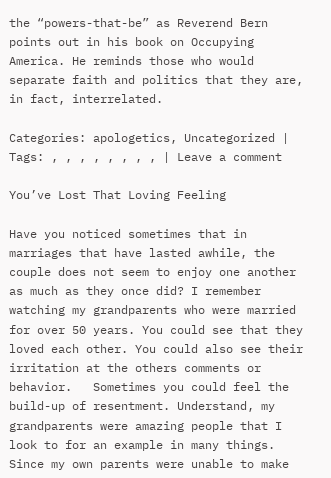the “powers-that-be” as Reverend Bern points out in his book on Occupying America. He reminds those who would separate faith and politics that they are, in fact, interrelated.

Categories: apologetics, Uncategorized | Tags: , , , , , , , , | Leave a comment

You’ve Lost That Loving Feeling

Have you noticed sometimes that in marriages that have lasted awhile, the couple does not seem to enjoy one another as much as they once did? I remember watching my grandparents who were married for over 50 years. You could see that they loved each other. You could also see their irritation at the others comments or behavior.   Sometimes you could feel the build-up of resentment. Understand, my grandparents were amazing people that I look to for an example in many things. Since my own parents were unable to make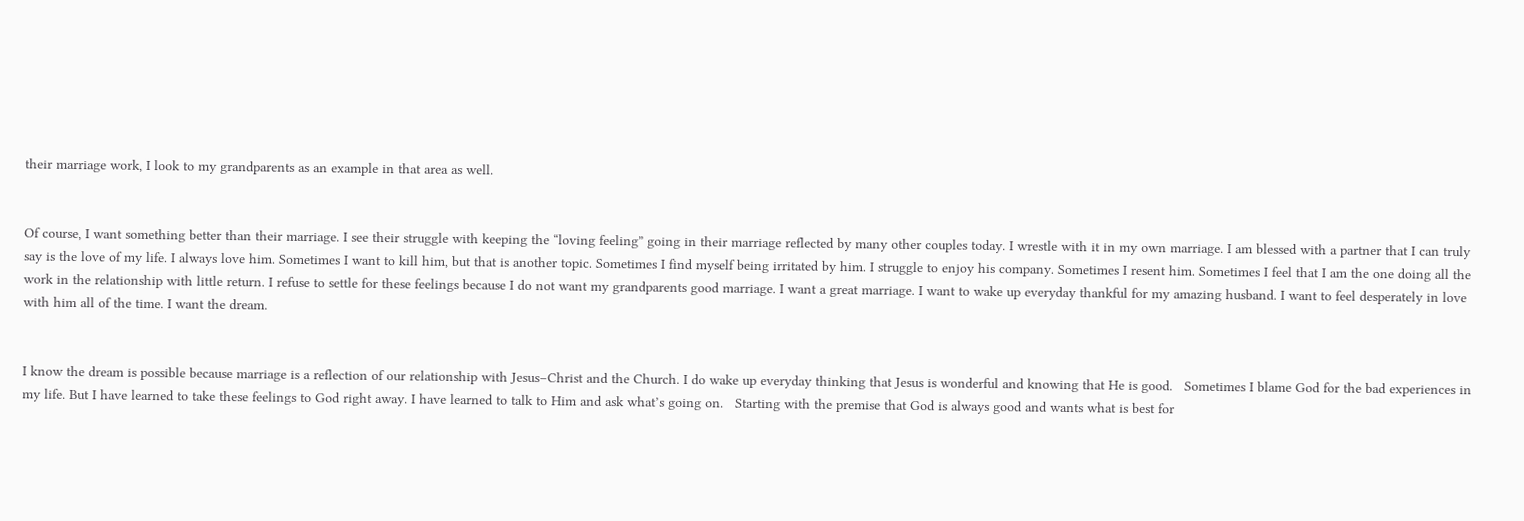their marriage work, I look to my grandparents as an example in that area as well.


Of course, I want something better than their marriage. I see their struggle with keeping the “loving feeling” going in their marriage reflected by many other couples today. I wrestle with it in my own marriage. I am blessed with a partner that I can truly say is the love of my life. I always love him. Sometimes I want to kill him, but that is another topic. Sometimes I find myself being irritated by him. I struggle to enjoy his company. Sometimes I resent him. Sometimes I feel that I am the one doing all the work in the relationship with little return. I refuse to settle for these feelings because I do not want my grandparents good marriage. I want a great marriage. I want to wake up everyday thankful for my amazing husband. I want to feel desperately in love with him all of the time. I want the dream.


I know the dream is possible because marriage is a reflection of our relationship with Jesus–Christ and the Church. I do wake up everyday thinking that Jesus is wonderful and knowing that He is good.   Sometimes I blame God for the bad experiences in my life. But I have learned to take these feelings to God right away. I have learned to talk to Him and ask what’s going on.   Starting with the premise that God is always good and wants what is best for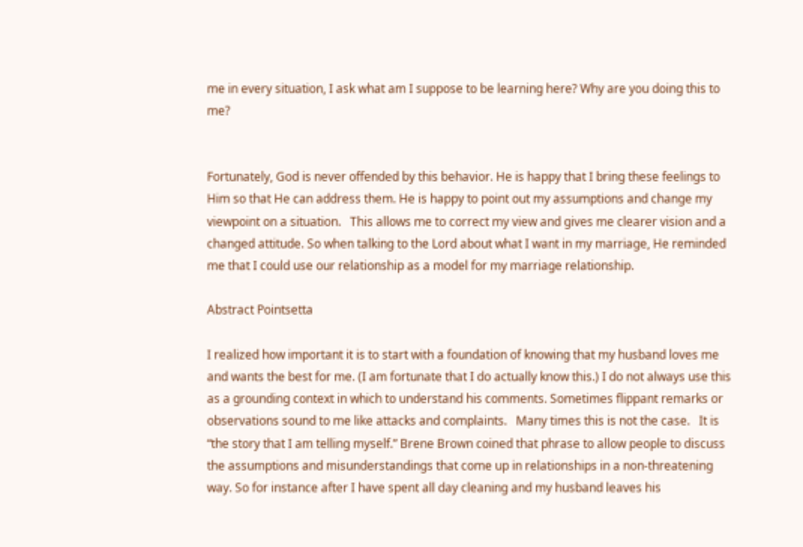me in every situation, I ask what am I suppose to be learning here? Why are you doing this to me?


Fortunately, God is never offended by this behavior. He is happy that I bring these feelings to Him so that He can address them. He is happy to point out my assumptions and change my viewpoint on a situation.   This allows me to correct my view and gives me clearer vision and a changed attitude. So when talking to the Lord about what I want in my marriage, He reminded me that I could use our relationship as a model for my marriage relationship.

Abstract Pointsetta

I realized how important it is to start with a foundation of knowing that my husband loves me and wants the best for me. (I am fortunate that I do actually know this.) I do not always use this as a grounding context in which to understand his comments. Sometimes flippant remarks or observations sound to me like attacks and complaints.   Many times this is not the case.   It is “the story that I am telling myself.” Brene Brown coined that phrase to allow people to discuss the assumptions and misunderstandings that come up in relationships in a non-threatening way. So for instance after I have spent all day cleaning and my husband leaves his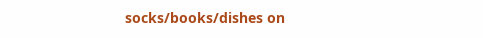socks/books/dishes on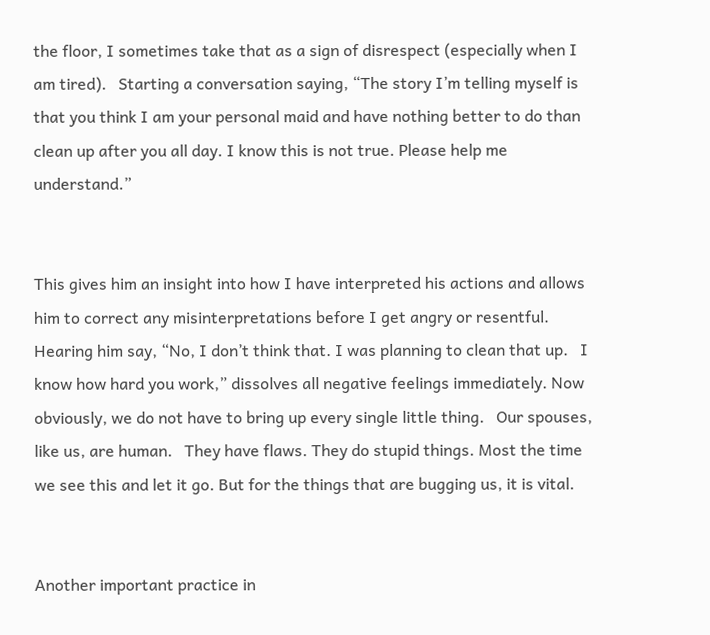the floor, I sometimes take that as a sign of disrespect (especially when I am tired).   Starting a conversation saying, “The story I’m telling myself is that you think I am your personal maid and have nothing better to do than clean up after you all day. I know this is not true. Please help me understand.”


This gives him an insight into how I have interpreted his actions and allows him to correct any misinterpretations before I get angry or resentful.   Hearing him say, “No, I don’t think that. I was planning to clean that up.   I know how hard you work,” dissolves all negative feelings immediately. Now obviously, we do not have to bring up every single little thing.   Our spouses, like us, are human.   They have flaws. They do stupid things. Most the time we see this and let it go. But for the things that are bugging us, it is vital.


Another important practice in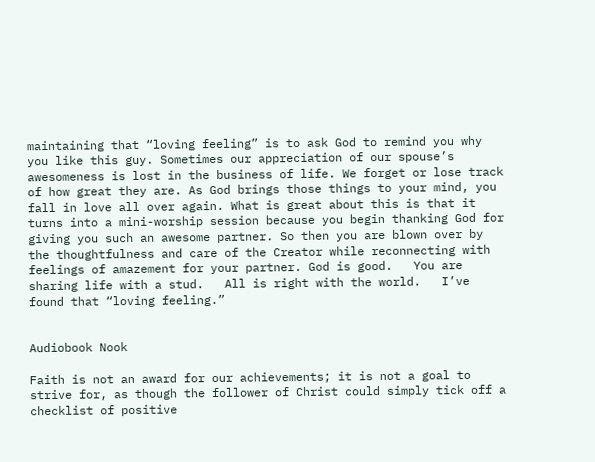maintaining that “loving feeling” is to ask God to remind you why you like this guy. Sometimes our appreciation of our spouse’s awesomeness is lost in the business of life. We forget or lose track of how great they are. As God brings those things to your mind, you fall in love all over again. What is great about this is that it turns into a mini-worship session because you begin thanking God for giving you such an awesome partner. So then you are blown over by the thoughtfulness and care of the Creator while reconnecting with feelings of amazement for your partner. God is good.   You are sharing life with a stud.   All is right with the world.   I’ve found that “loving feeling.”


Audiobook Nook

Faith is not an award for our achievements; it is not a goal to strive for, as though the follower of Christ could simply tick off a checklist of positive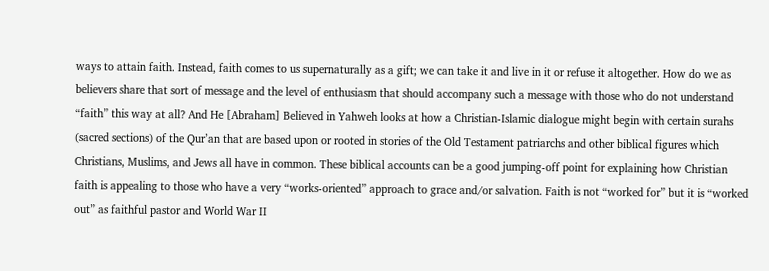ways to attain faith. Instead, faith comes to us supernaturally as a gift; we can take it and live in it or refuse it altogether. How do we as believers share that sort of message and the level of enthusiasm that should accompany such a message with those who do not understand “faith” this way at all? And He [Abraham] Believed in Yahweh looks at how a Christian-Islamic dialogue might begin with certain surahs (sacred sections) of the Qur’an that are based upon or rooted in stories of the Old Testament patriarchs and other biblical figures which Christians, Muslims, and Jews all have in common. These biblical accounts can be a good jumping-off point for explaining how Christian faith is appealing to those who have a very “works-oriented” approach to grace and/or salvation. Faith is not “worked for” but it is “worked out” as faithful pastor and World War II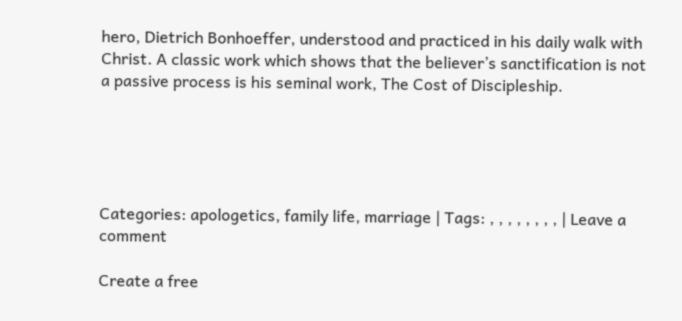hero, Dietrich Bonhoeffer, understood and practiced in his daily walk with Christ. A classic work which shows that the believer’s sanctification is not a passive process is his seminal work, The Cost of Discipleship.





Categories: apologetics, family life, marriage | Tags: , , , , , , , , | Leave a comment

Create a free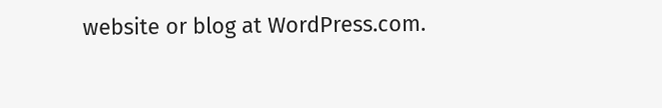website or blog at WordPress.com.